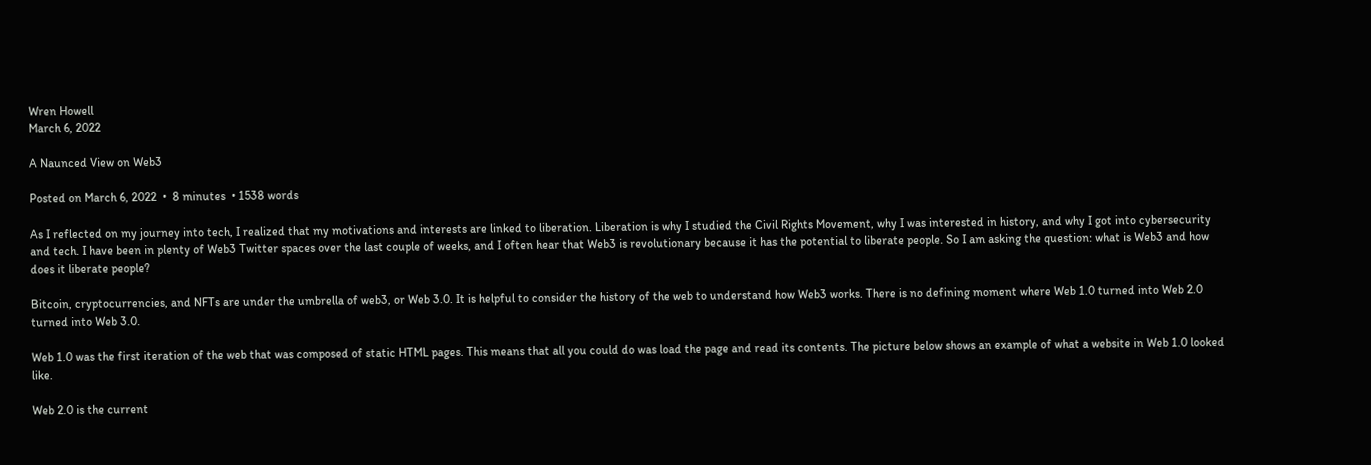Wren Howell
March 6, 2022

A Naunced View on Web3

Posted on March 6, 2022  •  8 minutes  • 1538 words

As I reflected on my journey into tech, I realized that my motivations and interests are linked to liberation. Liberation is why I studied the Civil Rights Movement, why I was interested in history, and why I got into cybersecurity and tech. I have been in plenty of Web3 Twitter spaces over the last couple of weeks, and I often hear that Web3 is revolutionary because it has the potential to liberate people. So I am asking the question: what is Web3 and how does it liberate people?

Bitcoin, cryptocurrencies, and NFTs are under the umbrella of web3, or Web 3.0. It is helpful to consider the history of the web to understand how Web3 works. There is no defining moment where Web 1.0 turned into Web 2.0 turned into Web 3.0.

Web 1.0 was the first iteration of the web that was composed of static HTML pages. This means that all you could do was load the page and read its contents. The picture below shows an example of what a website in Web 1.0 looked like.

Web 2.0 is the current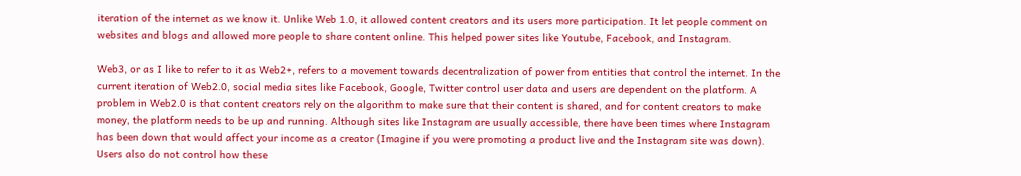iteration of the internet as we know it. Unlike Web 1.0, it allowed content creators and its users more participation. It let people comment on websites and blogs and allowed more people to share content online. This helped power sites like Youtube, Facebook, and Instagram.

Web3, or as I like to refer to it as Web2+, refers to a movement towards decentralization of power from entities that control the internet. In the current iteration of Web2.0, social media sites like Facebook, Google, Twitter control user data and users are dependent on the platform. A problem in Web2.0 is that content creators rely on the algorithm to make sure that their content is shared, and for content creators to make money, the platform needs to be up and running. Although sites like Instagram are usually accessible, there have been times where Instagram has been down that would affect your income as a creator (Imagine if you were promoting a product live and the Instagram site was down). Users also do not control how these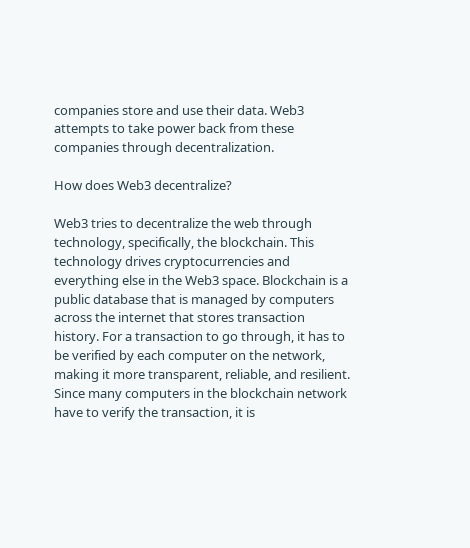companies store and use their data. Web3 attempts to take power back from these companies through decentralization.

How does Web3 decentralize?

Web3 tries to decentralize the web through technology, specifically, the blockchain. This technology drives cryptocurrencies and everything else in the Web3 space. Blockchain is a public database that is managed by computers across the internet that stores transaction history. For a transaction to go through, it has to be verified by each computer on the network, making it more transparent, reliable, and resilient. Since many computers in the blockchain network have to verify the transaction, it is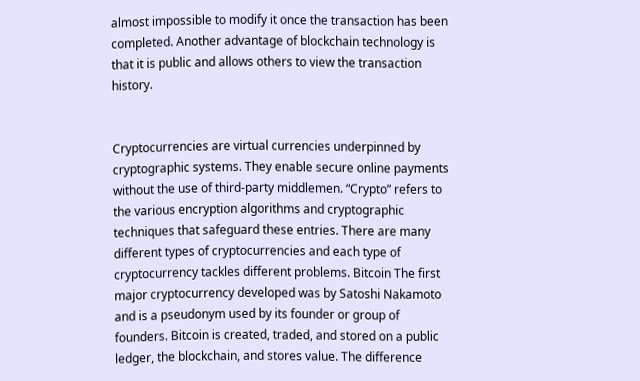almost impossible to modify it once the transaction has been completed. Another advantage of blockchain technology is that it is public and allows others to view the transaction history.


Cryptocurrencies are virtual currencies underpinned by cryptographic systems. They enable secure online payments without the use of third-party middlemen. “Crypto” refers to the various encryption algorithms and cryptographic techniques that safeguard these entries. There are many different types of cryptocurrencies and each type of cryptocurrency tackles different problems. Bitcoin The first major cryptocurrency developed was by Satoshi Nakamoto and is a pseudonym used by its founder or group of founders. Bitcoin is created, traded, and stored on a public ledger, the blockchain, and stores value. The difference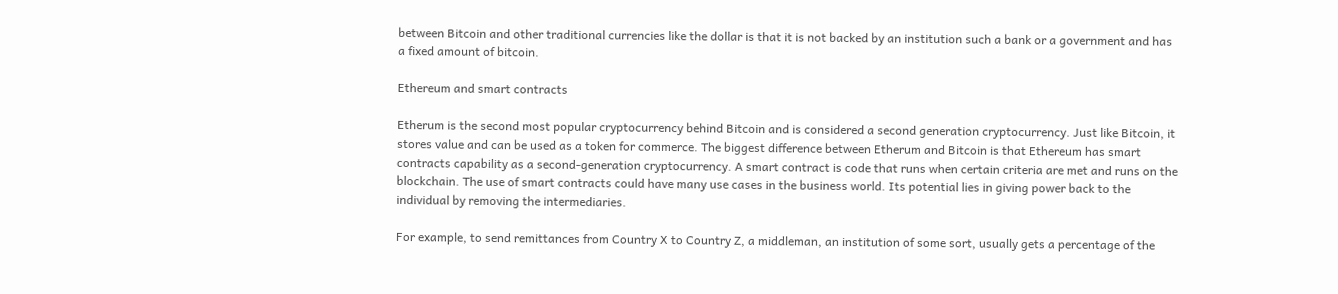between Bitcoin and other traditional currencies like the dollar is that it is not backed by an institution such a bank or a government and has a fixed amount of bitcoin.

Ethereum and smart contracts

Etherum is the second most popular cryptocurrency behind Bitcoin and is considered a second generation cryptocurrency. Just like Bitcoin, it stores value and can be used as a token for commerce. The biggest difference between Etherum and Bitcoin is that Ethereum has smart contracts capability as a second-generation cryptocurrency. A smart contract is code that runs when certain criteria are met and runs on the blockchain. The use of smart contracts could have many use cases in the business world. Its potential lies in giving power back to the individual by removing the intermediaries.

For example, to send remittances from Country X to Country Z, a middleman, an institution of some sort, usually gets a percentage of the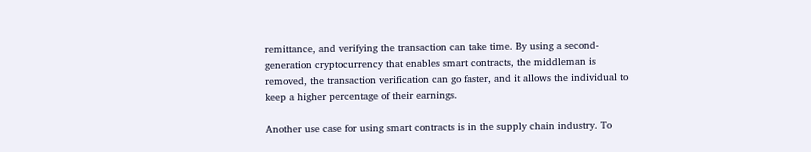remittance, and verifying the transaction can take time. By using a second-generation cryptocurrency that enables smart contracts, the middleman is removed, the transaction verification can go faster, and it allows the individual to keep a higher percentage of their earnings.

Another use case for using smart contracts is in the supply chain industry. To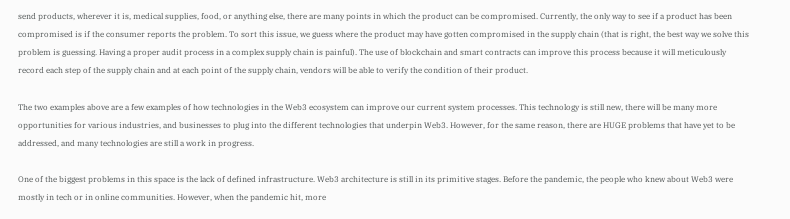send products, wherever it is, medical supplies, food, or anything else, there are many points in which the product can be compromised. Currently, the only way to see if a product has been compromised is if the consumer reports the problem. To sort this issue, we guess where the product may have gotten compromised in the supply chain (that is right, the best way we solve this problem is guessing. Having a proper audit process in a complex supply chain is painful). The use of blockchain and smart contracts can improve this process because it will meticulously record each step of the supply chain and at each point of the supply chain, vendors will be able to verify the condition of their product.

The two examples above are a few examples of how technologies in the Web3 ecosystem can improve our current system processes. This technology is still new, there will be many more opportunities for various industries, and businesses to plug into the different technologies that underpin Web3. However, for the same reason, there are HUGE problems that have yet to be addressed, and many technologies are still a work in progress.

One of the biggest problems in this space is the lack of defined infrastructure. Web3 architecture is still in its primitive stages. Before the pandemic, the people who knew about Web3 were mostly in tech or in online communities. However, when the pandemic hit, more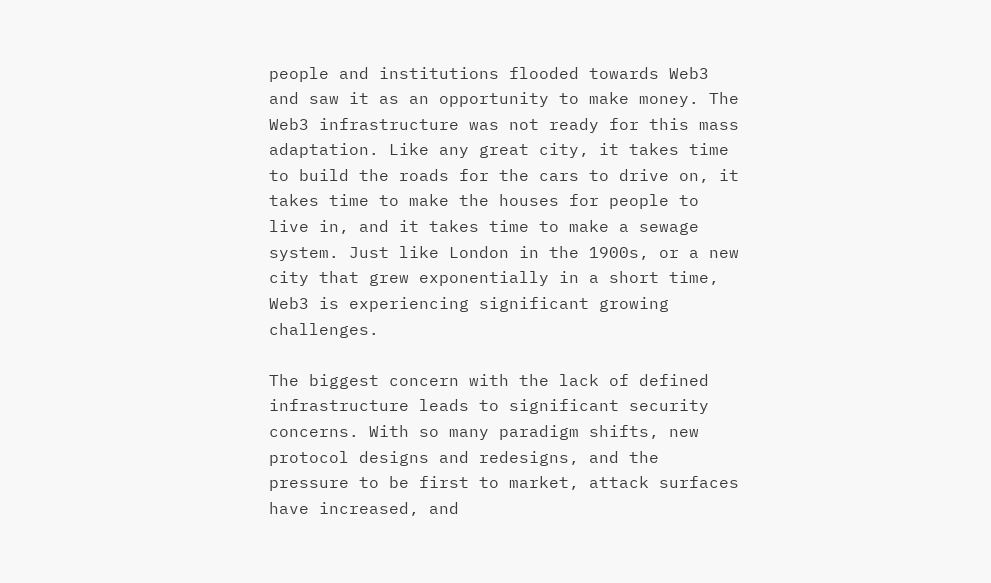people and institutions flooded towards Web3 and saw it as an opportunity to make money. The Web3 infrastructure was not ready for this mass adaptation. Like any great city, it takes time to build the roads for the cars to drive on, it takes time to make the houses for people to live in, and it takes time to make a sewage system. Just like London in the 1900s, or a new city that grew exponentially in a short time, Web3 is experiencing significant growing challenges.

The biggest concern with the lack of defined infrastructure leads to significant security concerns. With so many paradigm shifts, new protocol designs and redesigns, and the pressure to be first to market, attack surfaces have increased, and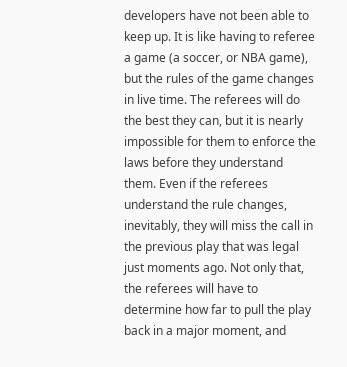developers have not been able to keep up. It is like having to referee a game (a soccer, or NBA game), but the rules of the game changes in live time. The referees will do the best they can, but it is nearly impossible for them to enforce the laws before they understand them. Even if the referees understand the rule changes, inevitably, they will miss the call in the previous play that was legal just moments ago. Not only that, the referees will have to determine how far to pull the play back in a major moment, and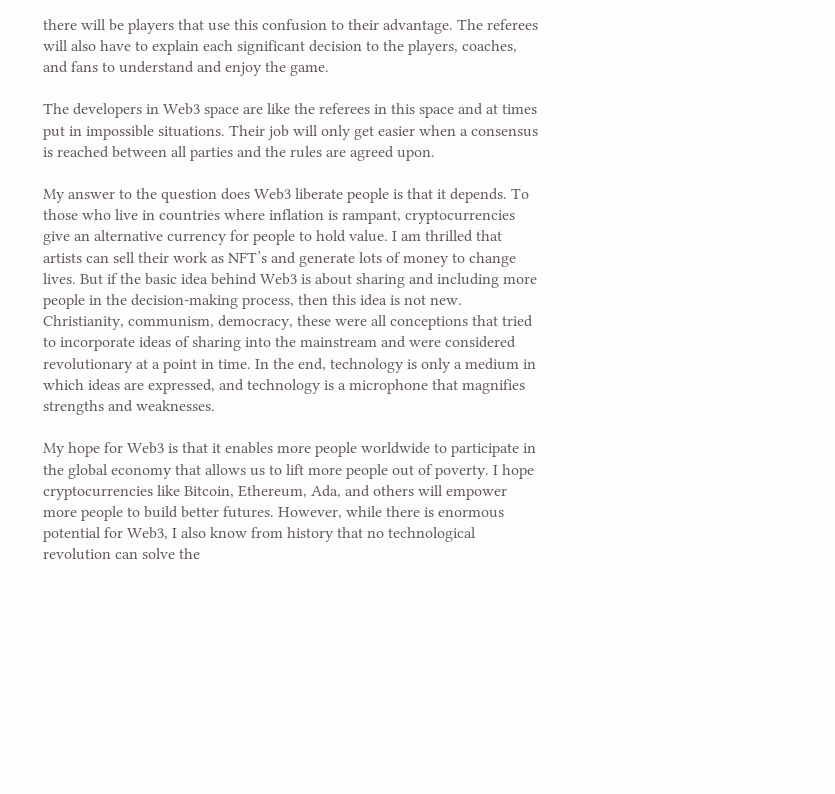there will be players that use this confusion to their advantage. The referees will also have to explain each significant decision to the players, coaches, and fans to understand and enjoy the game.

The developers in Web3 space are like the referees in this space and at times put in impossible situations. Their job will only get easier when a consensus is reached between all parties and the rules are agreed upon.

My answer to the question does Web3 liberate people is that it depends. To those who live in countries where inflation is rampant, cryptocurrencies give an alternative currency for people to hold value. I am thrilled that artists can sell their work as NFT’s and generate lots of money to change lives. But if the basic idea behind Web3 is about sharing and including more people in the decision-making process, then this idea is not new. Christianity, communism, democracy, these were all conceptions that tried to incorporate ideas of sharing into the mainstream and were considered revolutionary at a point in time. In the end, technology is only a medium in which ideas are expressed, and technology is a microphone that magnifies strengths and weaknesses.

My hope for Web3 is that it enables more people worldwide to participate in the global economy that allows us to lift more people out of poverty. I hope cryptocurrencies like Bitcoin, Ethereum, Ada, and others will empower more people to build better futures. However, while there is enormous potential for Web3, I also know from history that no technological revolution can solve the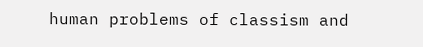human problems of classism and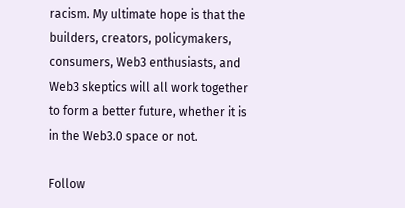racism. My ultimate hope is that the builders, creators, policymakers, consumers, Web3 enthusiasts, and Web3 skeptics will all work together to form a better future, whether it is in the Web3.0 space or not.

Follow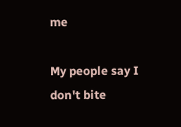me

My people say I don't bite